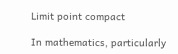Limit point compact

In mathematics, particularly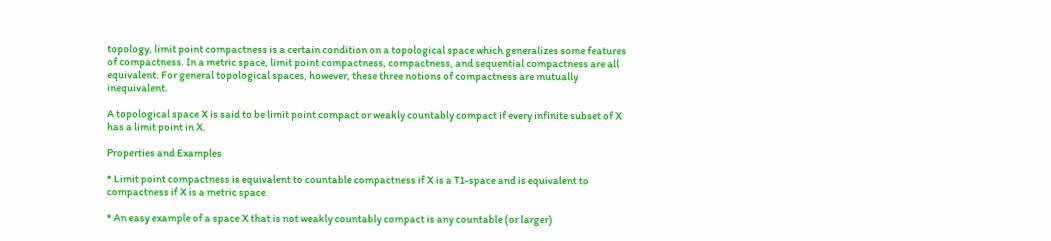topology, limit point compactness is a certain condition on a topological space which generalizes some features of compactness. In a metric space, limit point compactness, compactness, and sequential compactness are all equivalent. For general topological spaces, however, these three notions of compactness are mutually inequivalent.

A topological space X is said to be limit point compact or weakly countably compact if every infinite subset of X has a limit point in X.

Properties and Examples

* Limit point compactness is equivalent to countable compactness if X is a T1-space and is equivalent to compactness if X is a metric space.

* An easy example of a space X that is not weakly countably compact is any countable (or larger)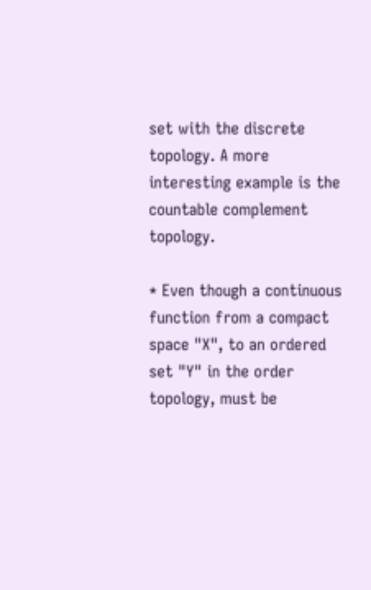set with the discrete topology. A more interesting example is the countable complement topology.

* Even though a continuous function from a compact space "X", to an ordered set "Y" in the order topology, must be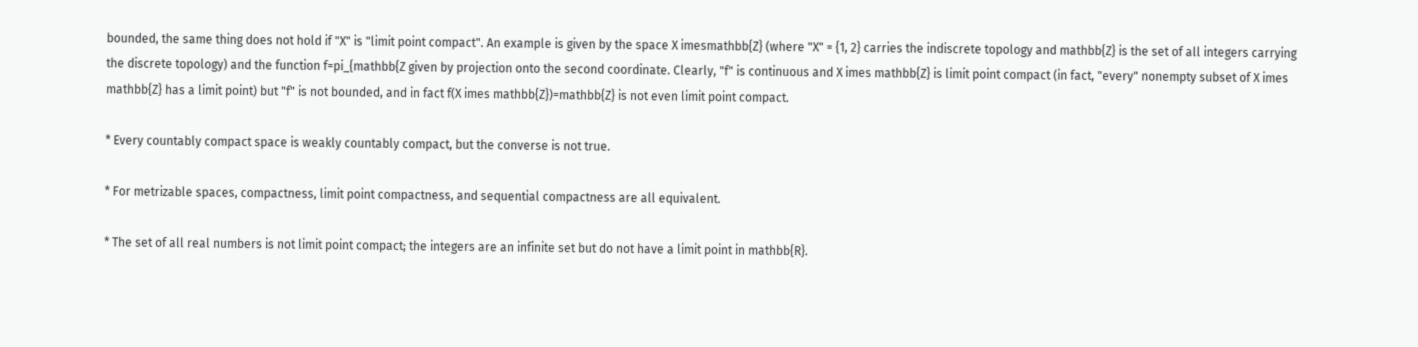bounded, the same thing does not hold if "X" is "limit point compact". An example is given by the space X imesmathbb{Z} (where "X" = {1, 2} carries the indiscrete topology and mathbb{Z} is the set of all integers carrying the discrete topology) and the function f=pi_{mathbb{Z given by projection onto the second coordinate. Clearly, "f" is continuous and X imes mathbb{Z} is limit point compact (in fact, "every" nonempty subset of X imes mathbb{Z} has a limit point) but "f" is not bounded, and in fact f(X imes mathbb{Z})=mathbb{Z} is not even limit point compact.

* Every countably compact space is weakly countably compact, but the converse is not true.

* For metrizable spaces, compactness, limit point compactness, and sequential compactness are all equivalent.

* The set of all real numbers is not limit point compact; the integers are an infinite set but do not have a limit point in mathbb{R}.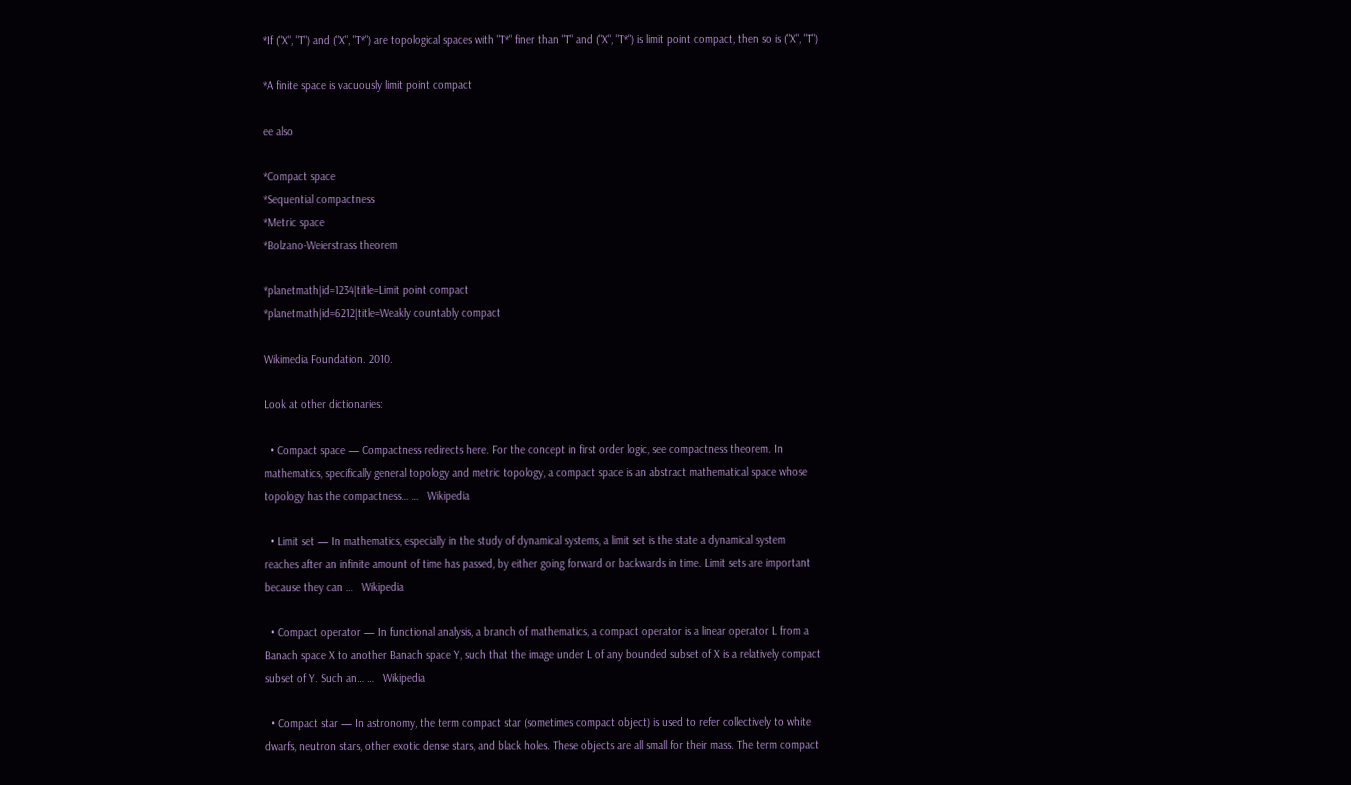*If ("X", "T") and ("X", "T*") are topological spaces with "T*" finer than "T" and ("X", "T*") is limit point compact, then so is ("X", "T")

*A finite space is vacuously limit point compact

ee also

*Compact space
*Sequential compactness
*Metric space
*Bolzano-Weierstrass theorem

*planetmath|id=1234|title=Limit point compact
*planetmath|id=6212|title=Weakly countably compact

Wikimedia Foundation. 2010.

Look at other dictionaries:

  • Compact space — Compactness redirects here. For the concept in first order logic, see compactness theorem. In mathematics, specifically general topology and metric topology, a compact space is an abstract mathematical space whose topology has the compactness… …   Wikipedia

  • Limit set — In mathematics, especially in the study of dynamical systems, a limit set is the state a dynamical system reaches after an infinite amount of time has passed, by either going forward or backwards in time. Limit sets are important because they can …   Wikipedia

  • Compact operator — In functional analysis, a branch of mathematics, a compact operator is a linear operator L from a Banach space X to another Banach space Y, such that the image under L of any bounded subset of X is a relatively compact subset of Y. Such an… …   Wikipedia

  • Compact star — In astronomy, the term compact star (sometimes compact object) is used to refer collectively to white dwarfs, neutron stars, other exotic dense stars, and black holes. These objects are all small for their mass. The term compact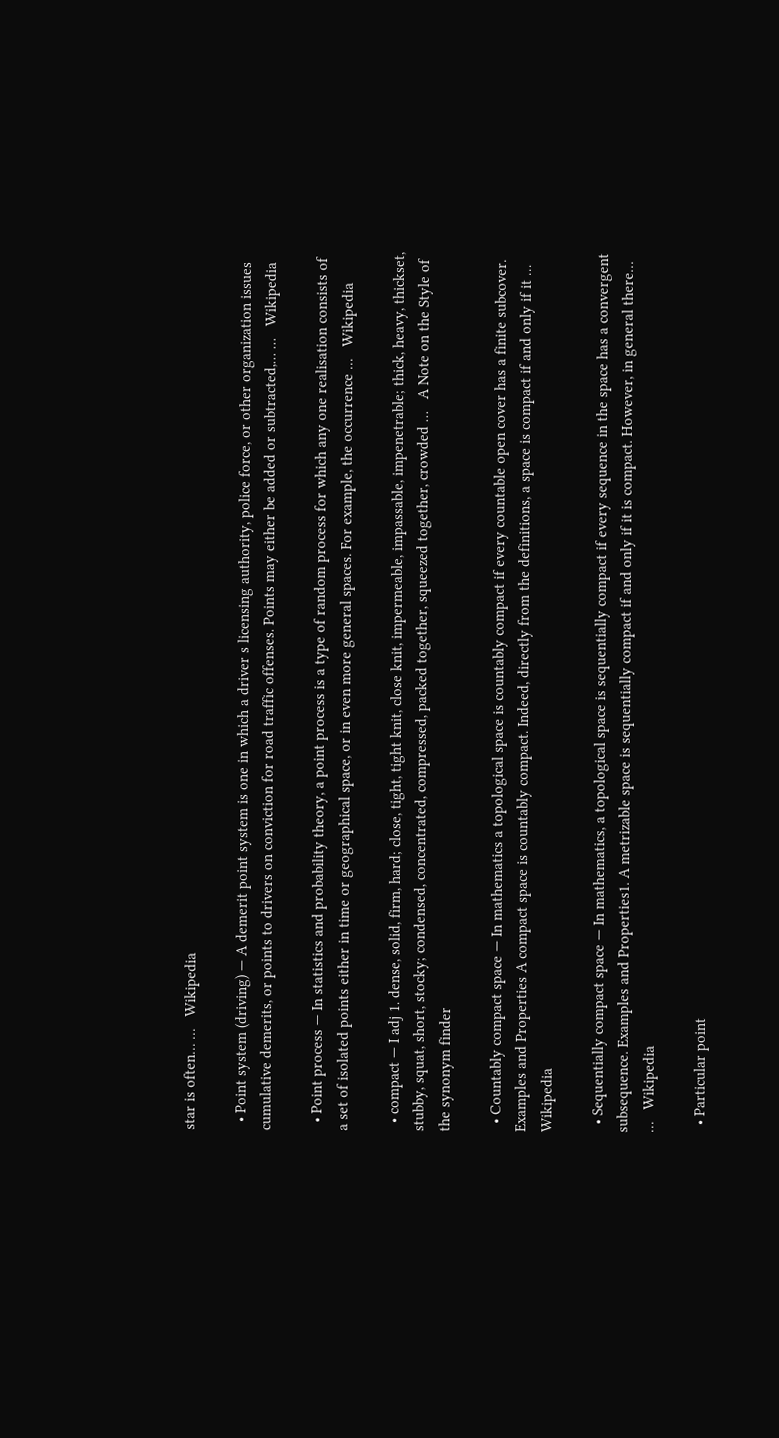star is often… …   Wikipedia

  • Point system (driving) — A demerit point system is one in which a driver s licensing authority, police force, or other organization issues cumulative demerits, or points to drivers on conviction for road traffic offenses. Points may either be added or subtracted,… …   Wikipedia

  • Point process — In statistics and probability theory, a point process is a type of random process for which any one realisation consists of a set of isolated points either in time or geographical space, or in even more general spaces. For example, the occurrence …   Wikipedia

  • compact — I adj 1. dense, solid, firm, hard; close, tight, tight knit, close knit, impermeable, impassable, impenetrable; thick, heavy, thickset, stubby, squat, short, stocky; condensed, concentrated, compressed, packed together, squeezed together, crowded …   A Note on the Style of the synonym finder

  • Countably compact space — In mathematics a topological space is countably compact if every countable open cover has a finite subcover. Examples and Properties A compact space is countably compact. Indeed, directly from the definitions, a space is compact if and only if it …   Wikipedia

  • Sequentially compact space — In mathematics, a topological space is sequentially compact if every sequence in the space has a convergent subsequence. Examples and Properties1. A metrizable space is sequentially compact if and only if it is compact. However, in general there… …   Wikipedia

  • Particular point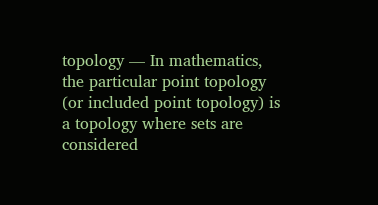topology — In mathematics, the particular point topology (or included point topology) is a topology where sets are considered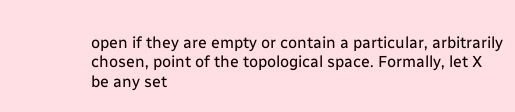open if they are empty or contain a particular, arbitrarily chosen, point of the topological space. Formally, let X be any set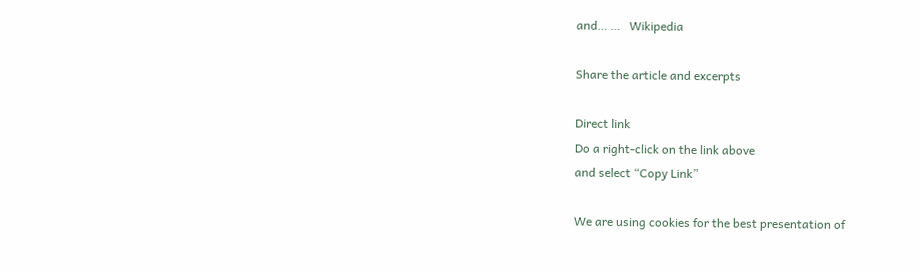and… …   Wikipedia

Share the article and excerpts

Direct link
Do a right-click on the link above
and select “Copy Link”

We are using cookies for the best presentation of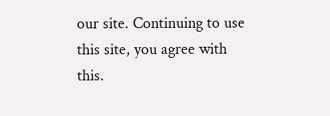our site. Continuing to use this site, you agree with this.